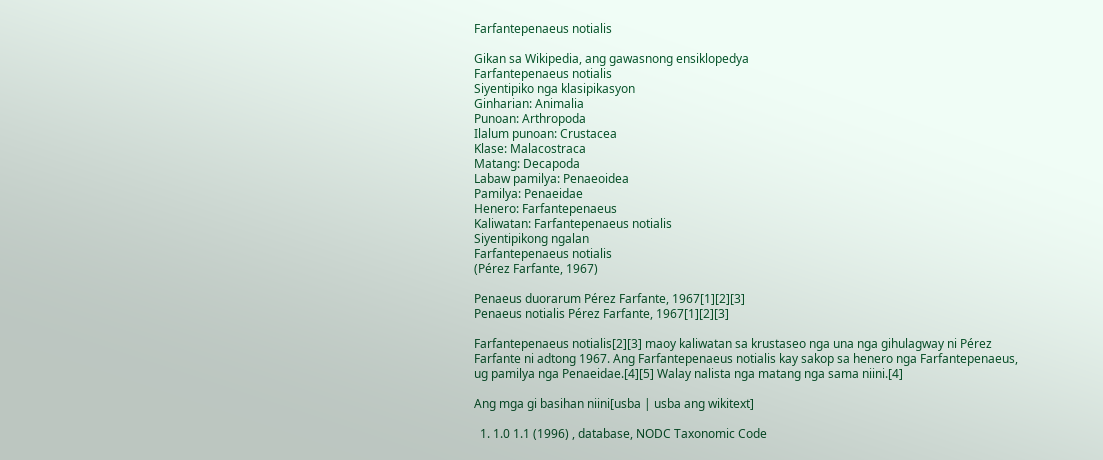Farfantepenaeus notialis

Gikan sa Wikipedia, ang gawasnong ensiklopedya
Farfantepenaeus notialis
Siyentipiko nga klasipikasyon
Ginharian: Animalia
Punoan: Arthropoda
Ilalum punoan: Crustacea
Klase: Malacostraca
Matang: Decapoda
Labaw pamilya: Penaeoidea
Pamilya: Penaeidae
Henero: Farfantepenaeus
Kaliwatan: Farfantepenaeus notialis
Siyentipikong ngalan
Farfantepenaeus notialis
(Pérez Farfante, 1967)

Penaeus duorarum Pérez Farfante, 1967[1][2][3]
Penaeus notialis Pérez Farfante, 1967[1][2][3]

Farfantepenaeus notialis[2][3] maoy kaliwatan sa krustaseo nga una nga gihulagway ni Pérez Farfante ni adtong 1967. Ang Farfantepenaeus notialis kay sakop sa henero nga Farfantepenaeus, ug pamilya nga Penaeidae.[4][5] Walay nalista nga matang nga sama niini.[4]

Ang mga gi basihan niini[usba | usba ang wikitext]

  1. 1.0 1.1 (1996) , database, NODC Taxonomic Code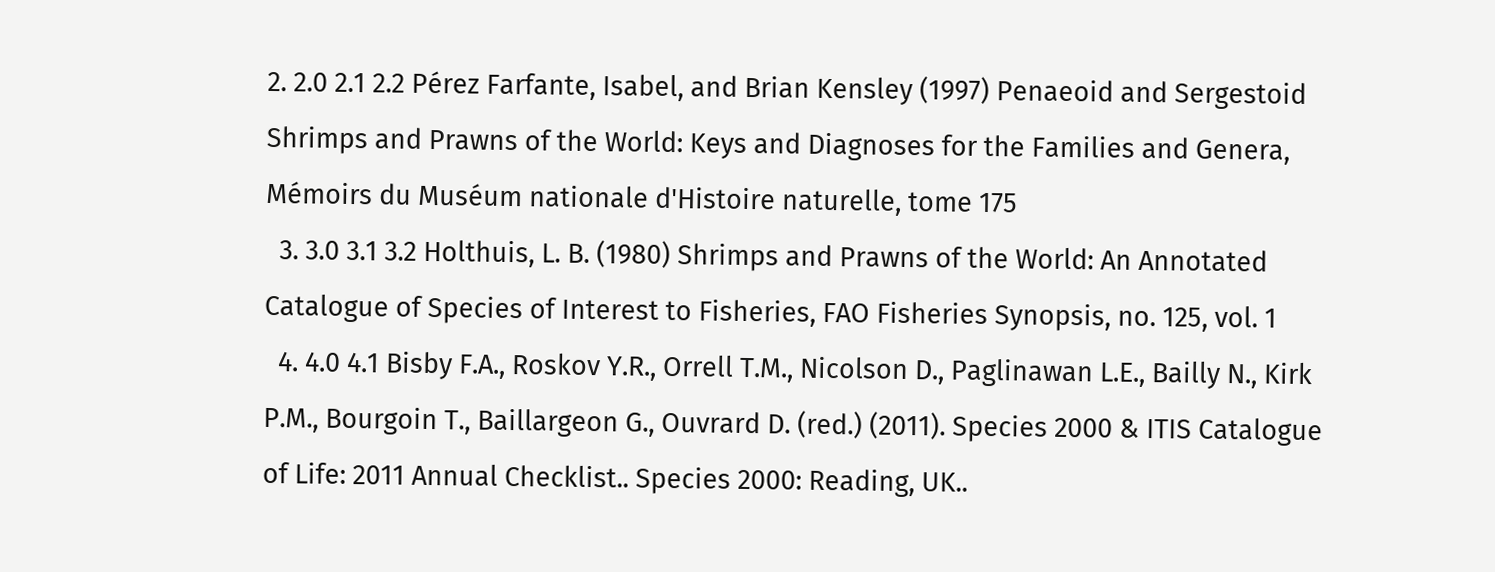2. 2.0 2.1 2.2 Pérez Farfante, Isabel, and Brian Kensley (1997) Penaeoid and Sergestoid Shrimps and Prawns of the World: Keys and Diagnoses for the Families and Genera, Mémoirs du Muséum nationale d'Histoire naturelle, tome 175
  3. 3.0 3.1 3.2 Holthuis, L. B. (1980) Shrimps and Prawns of the World: An Annotated Catalogue of Species of Interest to Fisheries, FAO Fisheries Synopsis, no. 125, vol. 1
  4. 4.0 4.1 Bisby F.A., Roskov Y.R., Orrell T.M., Nicolson D., Paglinawan L.E., Bailly N., Kirk P.M., Bourgoin T., Baillargeon G., Ouvrard D. (red.) (2011). Species 2000 & ITIS Catalogue of Life: 2011 Annual Checklist.. Species 2000: Reading, UK..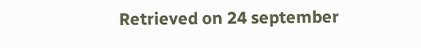Retrieved on 24 september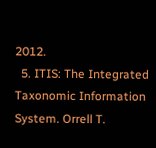2012.
  5. ITIS: The Integrated Taxonomic Information System. Orrell T.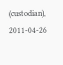(custodian), 2011-04-26